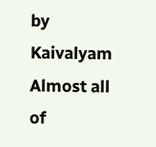by Kaivalyam
Almost all of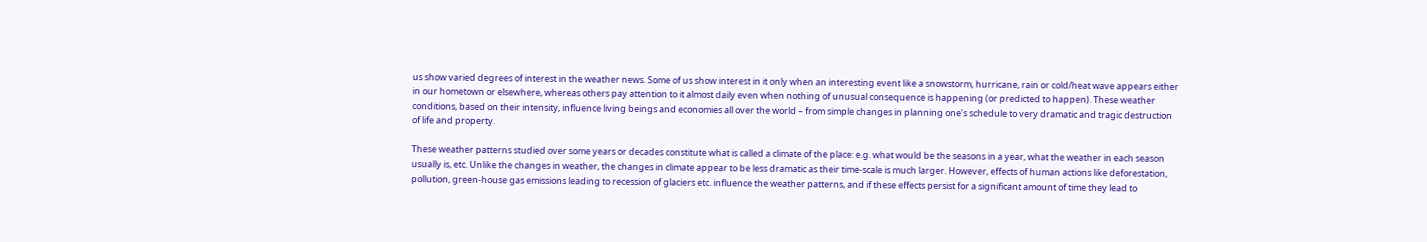us show varied degrees of interest in the weather news. Some of us show interest in it only when an interesting event like a snowstorm, hurricane, rain or cold/heat wave appears either in our hometown or elsewhere, whereas others pay attention to it almost daily even when nothing of unusual consequence is happening (or predicted to happen). These weather conditions, based on their intensity, influence living beings and economies all over the world – from simple changes in planning one’s schedule to very dramatic and tragic destruction of life and property.

These weather patterns studied over some years or decades constitute what is called a climate of the place: e.g. what would be the seasons in a year, what the weather in each season usually is, etc. Unlike the changes in weather, the changes in climate appear to be less dramatic as their time-scale is much larger. However, effects of human actions like deforestation, pollution, green-house gas emissions leading to recession of glaciers etc. influence the weather patterns, and if these effects persist for a significant amount of time they lead to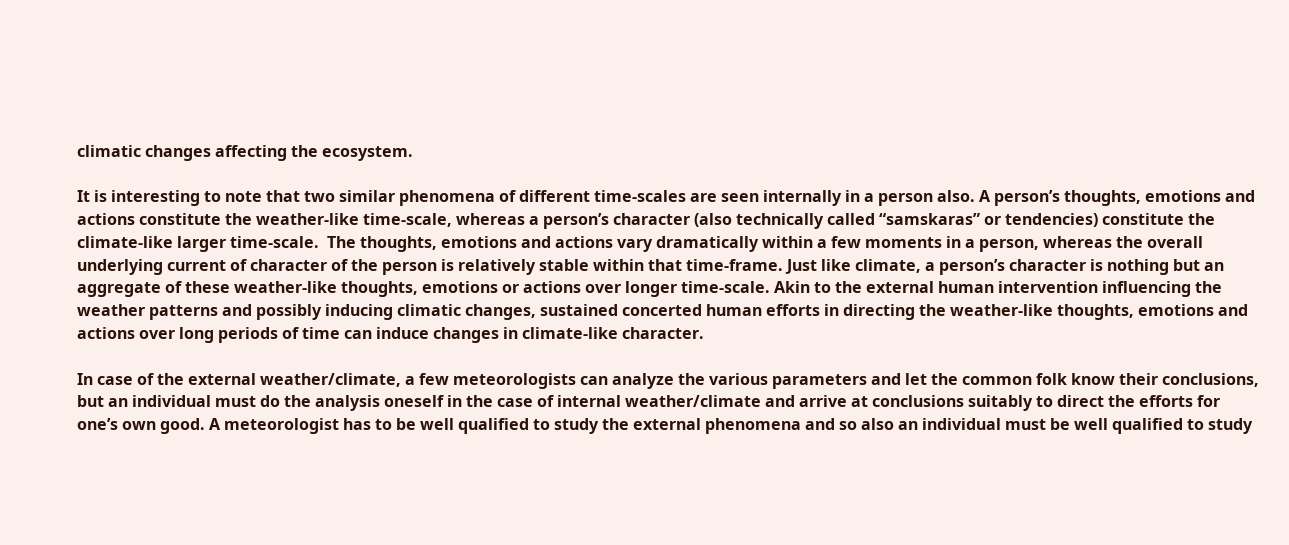climatic changes affecting the ecosystem.

It is interesting to note that two similar phenomena of different time-scales are seen internally in a person also. A person’s thoughts, emotions and actions constitute the weather-like time-scale, whereas a person’s character (also technically called “samskaras” or tendencies) constitute the climate-like larger time-scale.  The thoughts, emotions and actions vary dramatically within a few moments in a person, whereas the overall underlying current of character of the person is relatively stable within that time-frame. Just like climate, a person’s character is nothing but an aggregate of these weather-like thoughts, emotions or actions over longer time-scale. Akin to the external human intervention influencing the weather patterns and possibly inducing climatic changes, sustained concerted human efforts in directing the weather-like thoughts, emotions and actions over long periods of time can induce changes in climate-like character.

In case of the external weather/climate, a few meteorologists can analyze the various parameters and let the common folk know their conclusions, but an individual must do the analysis oneself in the case of internal weather/climate and arrive at conclusions suitably to direct the efforts for one’s own good. A meteorologist has to be well qualified to study the external phenomena and so also an individual must be well qualified to study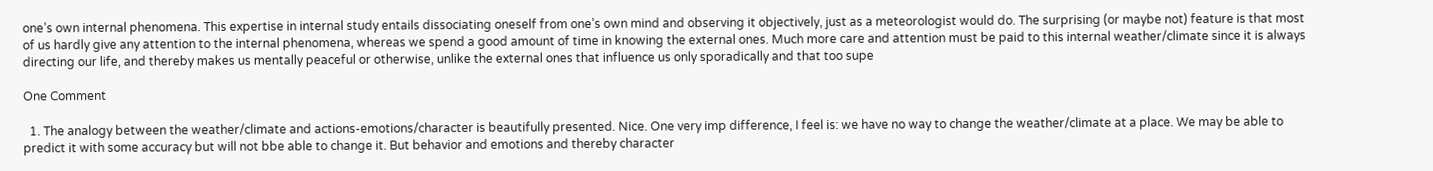one’s own internal phenomena. This expertise in internal study entails dissociating oneself from one’s own mind and observing it objectively, just as a meteorologist would do. The surprising (or maybe not) feature is that most of us hardly give any attention to the internal phenomena, whereas we spend a good amount of time in knowing the external ones. Much more care and attention must be paid to this internal weather/climate since it is always directing our life, and thereby makes us mentally peaceful or otherwise, unlike the external ones that influence us only sporadically and that too supe

One Comment

  1. The analogy between the weather/climate and actions-emotions/character is beautifully presented. Nice. One very imp difference, I feel is: we have no way to change the weather/climate at a place. We may be able to predict it with some accuracy but will not bbe able to change it. But behavior and emotions and thereby character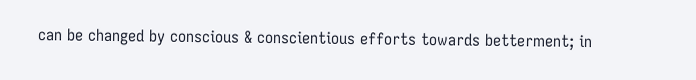can be changed by conscious & conscientious efforts towards betterment; in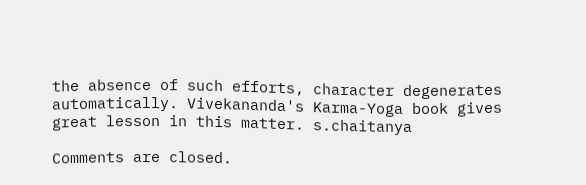the absence of such efforts, character degenerates automatically. Vivekananda's Karma-Yoga book gives great lesson in this matter. s.chaitanya

Comments are closed.